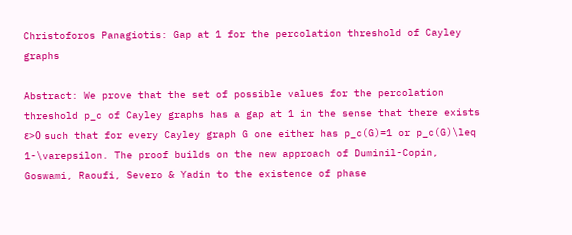Christoforos Panagiotis: Gap at 1 for the percolation threshold of Cayley graphs

Abstract: We prove that the set of possible values for the percolation threshold p_c of Cayley graphs has a gap at 1 in the sense that there exists ε>0 such that for every Cayley graph G one either has p_c(G)=1 or p_c(G)\leq 1-\varepsilon. The proof builds on the new approach of Duminil-Copin, Goswami, Raoufi, Severo & Yadin to the existence of phase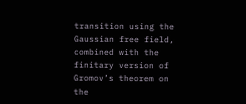transition using the Gaussian free field, combined with the finitary version of Gromov’s theorem on the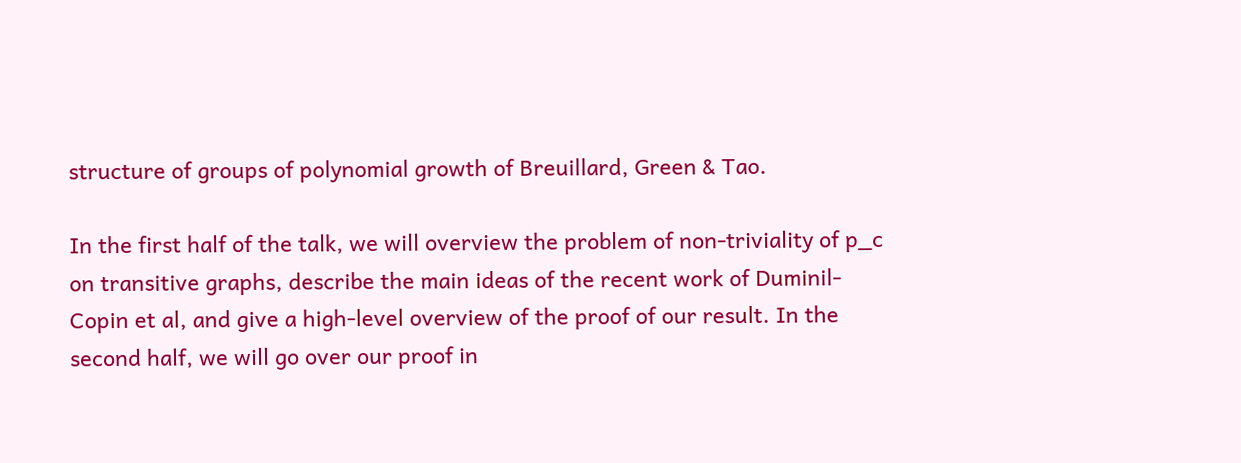structure of groups of polynomial growth of Breuillard, Green & Tao.

In the first half of the talk, we will overview the problem of non-triviality of p_c on transitive graphs, describe the main ideas of the recent work of Duminil-Copin et al, and give a high-level overview of the proof of our result. In the second half, we will go over our proof in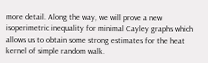more detail. Along the way, we will prove a new isoperimetric inequality for minimal Cayley graphs which allows us to obtain some strong estimates for the heat kernel of simple random walk.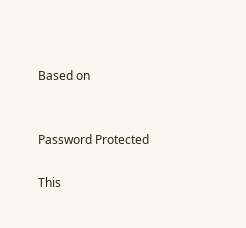Based on


Password Protected

This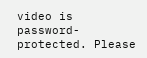video is password-protected. Please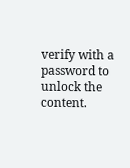verify with a password to unlock the content.